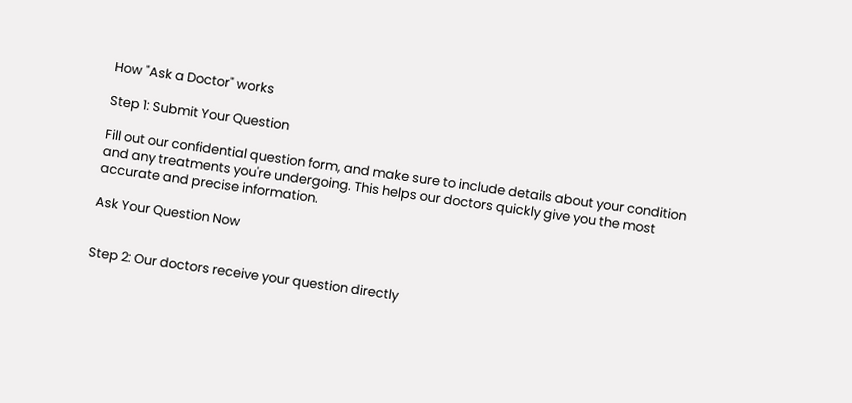How "Ask a Doctor" works

Step 1: Submit Your Question

Fill out our confidential question form, and make sure to include details about your condition and any treatments you're undergoing. This helps our doctors quickly give you the most accurate and precise information.

Ask Your Question Now


Step 2: Our doctors receive your question directly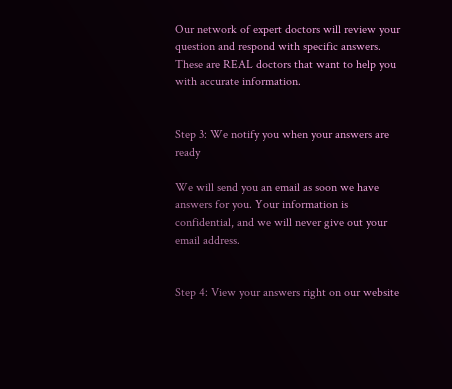Our network of expert doctors will review your question and respond with specific answers. These are REAL doctors that want to help you with accurate information.


Step 3: We notify you when your answers are ready

We will send you an email as soon we have answers for you. Your information is confidential, and we will never give out your email address.


Step 4: View your answers right on our website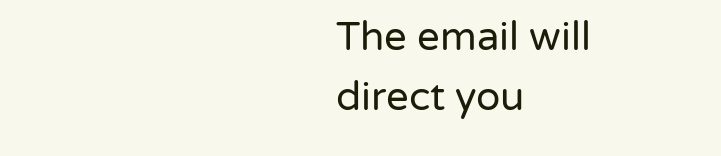The email will direct you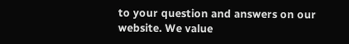to your question and answers on our website. We value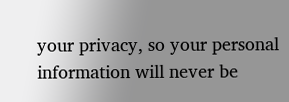your privacy, so your personal information will never be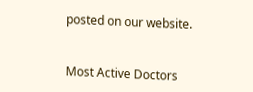posted on our website.


Most Active Doctors